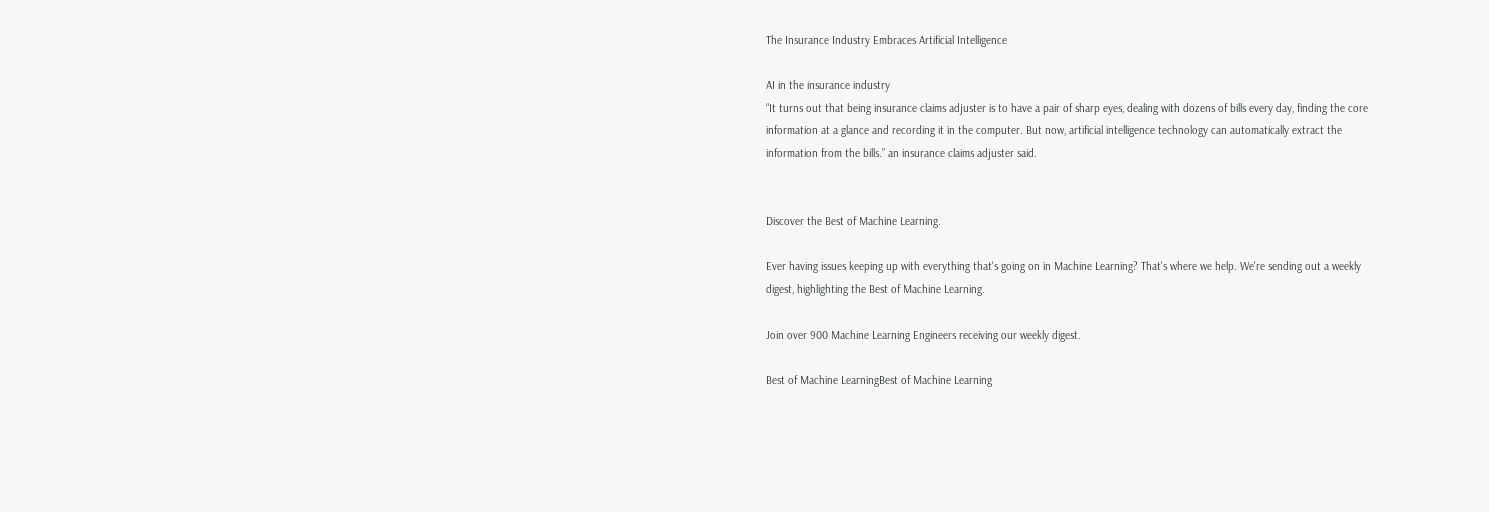The Insurance Industry Embraces Artificial Intelligence

AI in the insurance industry
“It turns out that being insurance claims adjuster is to have a pair of sharp eyes, dealing with dozens of bills every day, finding the core information at a glance and recording it in the computer. But now, artificial intelligence technology can automatically extract the information from the bills.” an insurance claims adjuster said.


Discover the Best of Machine Learning.

Ever having issues keeping up with everything that's going on in Machine Learning? That's where we help. We're sending out a weekly digest, highlighting the Best of Machine Learning.

Join over 900 Machine Learning Engineers receiving our weekly digest.

Best of Machine LearningBest of Machine Learning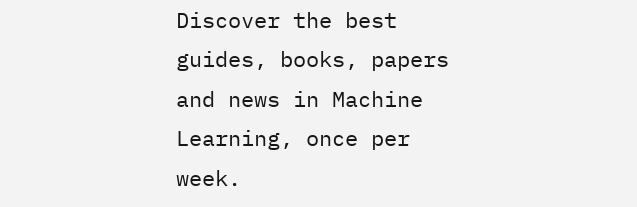Discover the best guides, books, papers and news in Machine Learning, once per week.